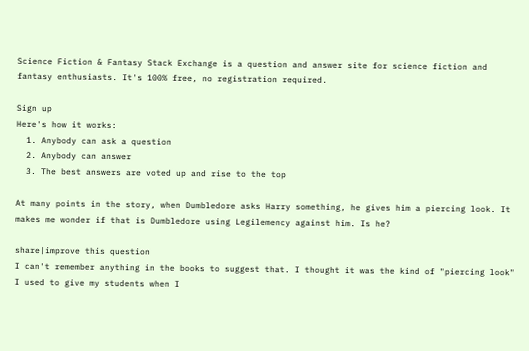Science Fiction & Fantasy Stack Exchange is a question and answer site for science fiction and fantasy enthusiasts. It's 100% free, no registration required.

Sign up
Here's how it works:
  1. Anybody can ask a question
  2. Anybody can answer
  3. The best answers are voted up and rise to the top

At many points in the story, when Dumbledore asks Harry something, he gives him a piercing look. It makes me wonder if that is Dumbledore using Legilemency against him. Is he?

share|improve this question
I can't remember anything in the books to suggest that. I thought it was the kind of "piercing look" I used to give my students when I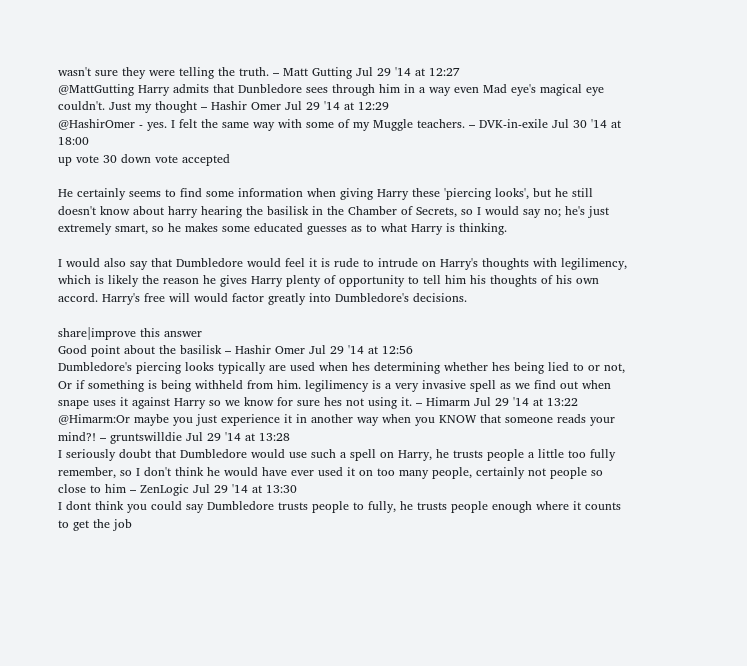wasn't sure they were telling the truth. – Matt Gutting Jul 29 '14 at 12:27
@MattGutting Harry admits that Dunbledore sees through him in a way even Mad eye's magical eye couldn't. Just my thought – Hashir Omer Jul 29 '14 at 12:29
@HashirOmer - yes. I felt the same way with some of my Muggle teachers. – DVK-in-exile Jul 30 '14 at 18:00
up vote 30 down vote accepted

He certainly seems to find some information when giving Harry these 'piercing looks', but he still doesn't know about harry hearing the basilisk in the Chamber of Secrets, so I would say no; he's just extremely smart, so he makes some educated guesses as to what Harry is thinking.

I would also say that Dumbledore would feel it is rude to intrude on Harry's thoughts with legilimency, which is likely the reason he gives Harry plenty of opportunity to tell him his thoughts of his own accord. Harry's free will would factor greatly into Dumbledore's decisions.

share|improve this answer
Good point about the basilisk – Hashir Omer Jul 29 '14 at 12:56
Dumbledore's piercing looks typically are used when hes determining whether hes being lied to or not, Or if something is being withheld from him. legilimency is a very invasive spell as we find out when snape uses it against Harry so we know for sure hes not using it. – Himarm Jul 29 '14 at 13:22
@Himarm:Or maybe you just experience it in another way when you KNOW that someone reads your mind?! – gruntswilldie Jul 29 '14 at 13:28
I seriously doubt that Dumbledore would use such a spell on Harry, he trusts people a little too fully remember, so I don't think he would have ever used it on too many people, certainly not people so close to him – ZenLogic Jul 29 '14 at 13:30
I dont think you could say Dumbledore trusts people to fully, he trusts people enough where it counts to get the job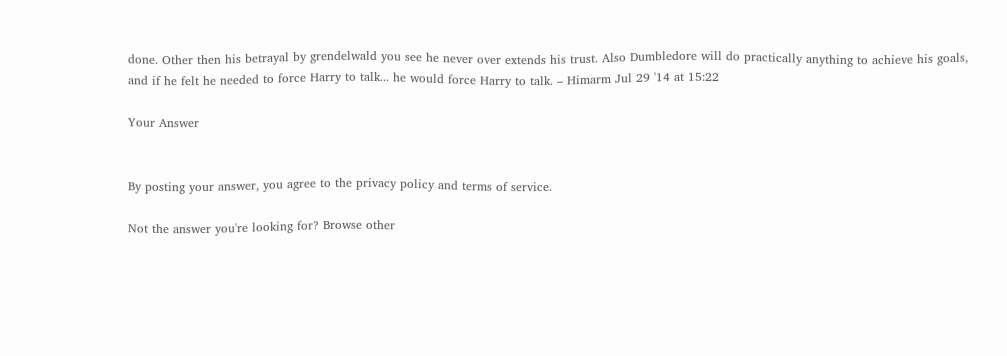done. Other then his betrayal by grendelwald you see he never over extends his trust. Also Dumbledore will do practically anything to achieve his goals, and if he felt he needed to force Harry to talk... he would force Harry to talk. – Himarm Jul 29 '14 at 15:22

Your Answer


By posting your answer, you agree to the privacy policy and terms of service.

Not the answer you're looking for? Browse other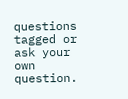questions tagged or ask your own question.